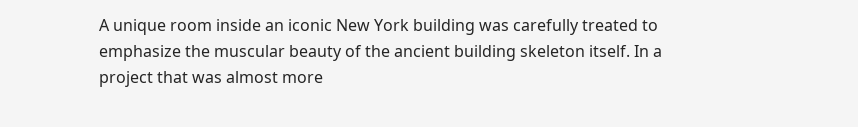A unique room inside an iconic New York building was carefully treated to emphasize the muscular beauty of the ancient building skeleton itself. In a project that was almost more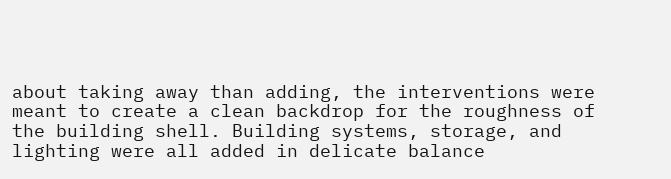about taking away than adding, the interventions were meant to create a clean backdrop for the roughness of the building shell. Building systems, storage, and lighting were all added in delicate balance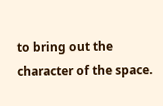to bring out the character of the space.